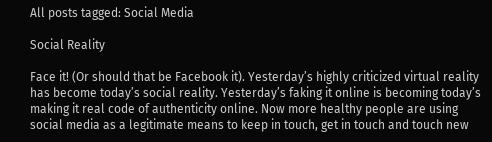All posts tagged: Social Media

Social Reality

Face it! (Or should that be Facebook it). Yesterday’s highly criticized virtual reality has become today’s social reality. Yesterday’s faking it online is becoming today’s making it real code of authenticity online. Now more healthy people are using social media as a legitimate means to keep in touch, get in touch and touch new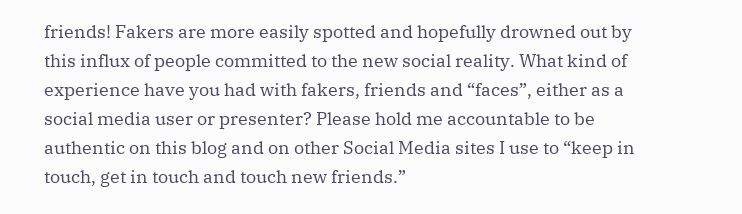friends! Fakers are more easily spotted and hopefully drowned out by this influx of people committed to the new social reality. What kind of experience have you had with fakers, friends and “faces”, either as a social media user or presenter? Please hold me accountable to be authentic on this blog and on other Social Media sites I use to “keep in touch, get in touch and touch new friends.”